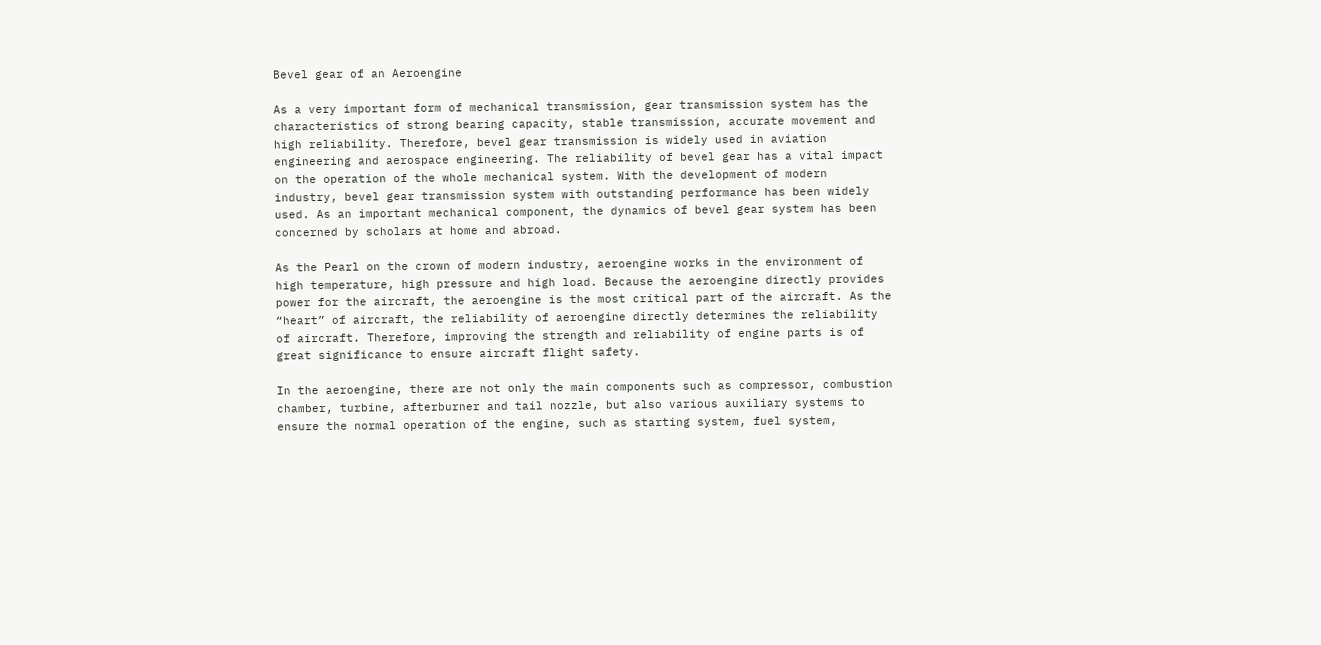Bevel gear of an Aeroengine

As a very important form of mechanical transmission, gear transmission system has the characteristics of strong bearing capacity, stable transmission, accurate movement and high reliability. Therefore, bevel gear transmission is widely used in aviation engineering and aerospace engineering. The reliability of bevel gear has a vital impact on the operation of the whole mechanical system. With the development of modern industry, bevel gear transmission system with outstanding performance has been widely used. As an important mechanical component, the dynamics of bevel gear system has been concerned by scholars at home and abroad.

As the Pearl on the crown of modern industry, aeroengine works in the environment of high temperature, high pressure and high load. Because the aeroengine directly provides power for the aircraft, the aeroengine is the most critical part of the aircraft. As the “heart” of aircraft, the reliability of aeroengine directly determines the reliability of aircraft. Therefore, improving the strength and reliability of engine parts is of great significance to ensure aircraft flight safety.

In the aeroengine, there are not only the main components such as compressor, combustion chamber, turbine, afterburner and tail nozzle, but also various auxiliary systems to ensure the normal operation of the engine, such as starting system, fuel system,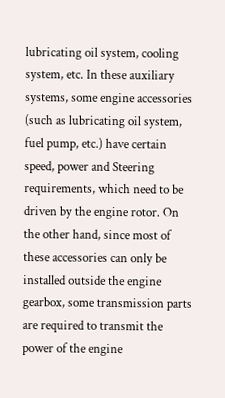lubricating oil system, cooling system, etc. In these auxiliary systems, some engine accessories (such as lubricating oil system, fuel pump, etc.) have certain speed, power and Steering requirements, which need to be driven by the engine rotor. On the other hand, since most of these accessories can only be installed outside the engine gearbox, some transmission parts are required to transmit the power of the engine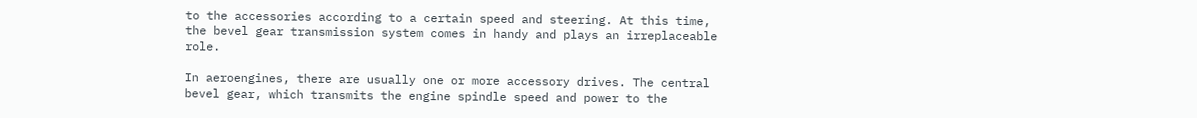to the accessories according to a certain speed and steering. At this time, the bevel gear transmission system comes in handy and plays an irreplaceable role.

In aeroengines, there are usually one or more accessory drives. The central bevel gear, which transmits the engine spindle speed and power to the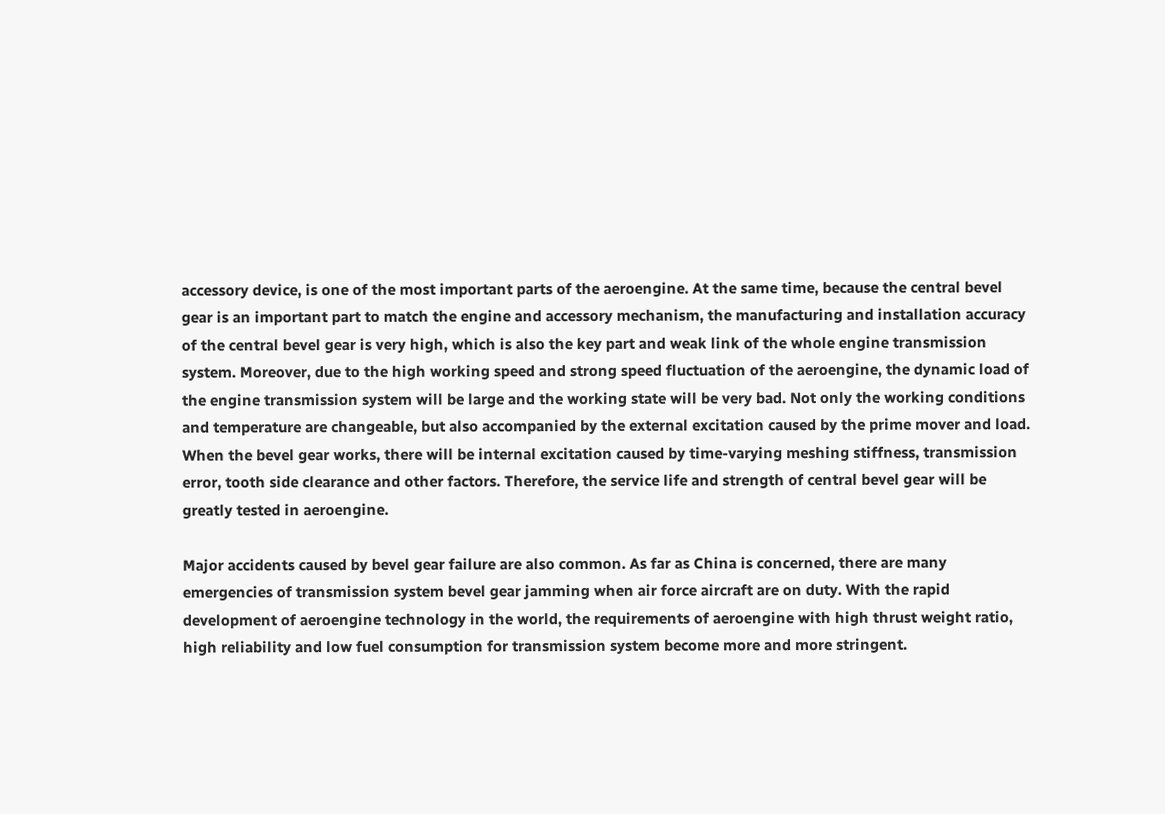accessory device, is one of the most important parts of the aeroengine. At the same time, because the central bevel gear is an important part to match the engine and accessory mechanism, the manufacturing and installation accuracy of the central bevel gear is very high, which is also the key part and weak link of the whole engine transmission system. Moreover, due to the high working speed and strong speed fluctuation of the aeroengine, the dynamic load of the engine transmission system will be large and the working state will be very bad. Not only the working conditions and temperature are changeable, but also accompanied by the external excitation caused by the prime mover and load. When the bevel gear works, there will be internal excitation caused by time-varying meshing stiffness, transmission error, tooth side clearance and other factors. Therefore, the service life and strength of central bevel gear will be greatly tested in aeroengine.

Major accidents caused by bevel gear failure are also common. As far as China is concerned, there are many emergencies of transmission system bevel gear jamming when air force aircraft are on duty. With the rapid development of aeroengine technology in the world, the requirements of aeroengine with high thrust weight ratio, high reliability and low fuel consumption for transmission system become more and more stringent.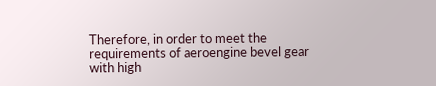Therefore, in order to meet the requirements of aeroengine bevel gear with high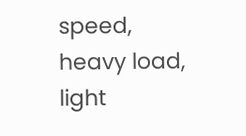speed, heavy load, light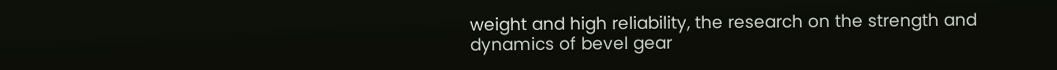weight and high reliability, the research on the strength and dynamics of bevel gear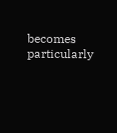becomes particularly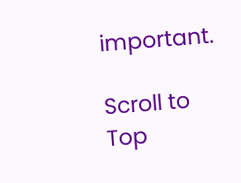important.

Scroll to Top